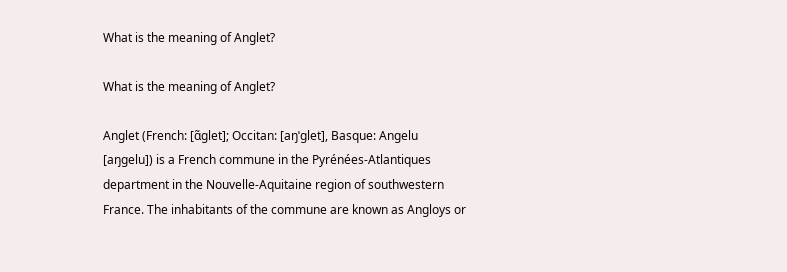What is the meaning of Anglet?

What is the meaning of Anglet?

Anglet (French: [ɑ̃ɡlet]; Occitan: [aŋˈɡlet], Basque: Angelu [aŋɡelu]) is a French commune in the Pyrénées-Atlantiques department in the Nouvelle-Aquitaine region of southwestern France. The inhabitants of the commune are known as Angloys or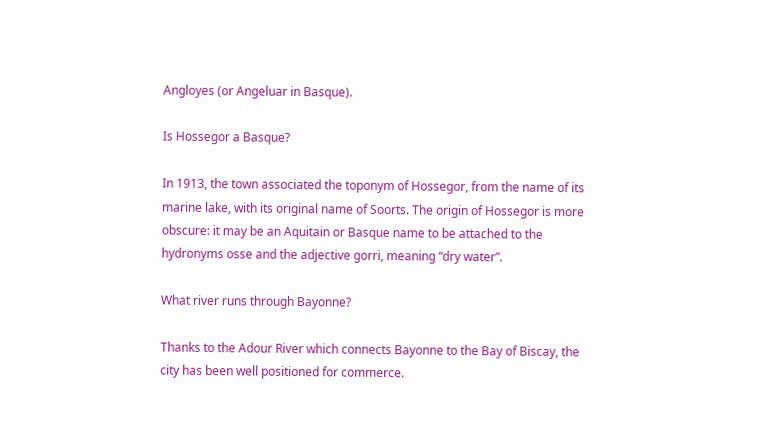Angloyes (or Angeluar in Basque).

Is Hossegor a Basque?

In 1913, the town associated the toponym of Hossegor, from the name of its marine lake, with its original name of Soorts. The origin of Hossegor is more obscure: it may be an Aquitain or Basque name to be attached to the hydronyms osse and the adjective gorri, meaning “dry water”.

What river runs through Bayonne?

Thanks to the Adour River which connects Bayonne to the Bay of Biscay, the city has been well positioned for commerce.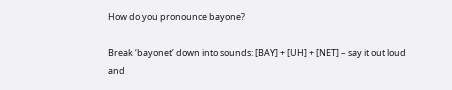How do you pronounce bayone?

Break ‘bayonet’ down into sounds: [BAY] + [UH] + [NET] – say it out loud and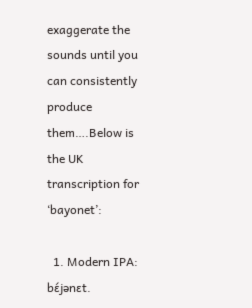exaggerate the sounds until you can consistently produce them….Below is the UK transcription for ‘bayonet’:

  1. Modern IPA: bɛ́jənɛt.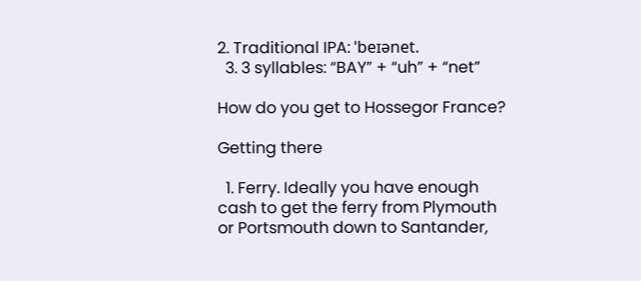2. Traditional IPA: ˈbeɪənet.
  3. 3 syllables: “BAY” + “uh” + “net”

How do you get to Hossegor France?

Getting there

  1. Ferry. Ideally you have enough cash to get the ferry from Plymouth or Portsmouth down to Santander,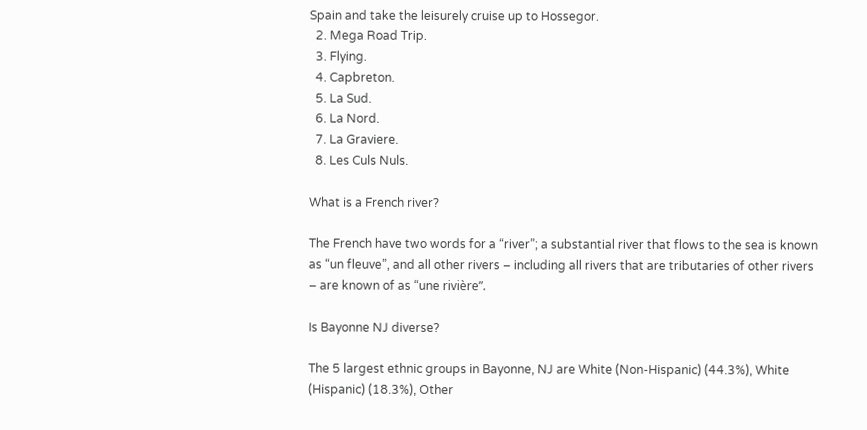Spain and take the leisurely cruise up to Hossegor.
  2. Mega Road Trip.
  3. Flying.
  4. Capbreton.
  5. La Sud.
  6. La Nord.
  7. La Graviere.
  8. Les Culs Nuls.

What is a French river?

The French have two words for a “river”; a substantial river that flows to the sea is known as “un fleuve”, and all other rivers – including all rivers that are tributaries of other rivers – are known of as “une rivière”.

Is Bayonne NJ diverse?

The 5 largest ethnic groups in Bayonne, NJ are White (Non-Hispanic) (44.3%), White (Hispanic) (18.3%), Other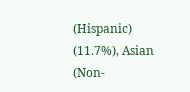(Hispanic) (11.7%), Asian (Non-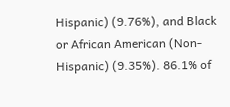Hispanic) (9.76%), and Black or African American (Non-Hispanic) (9.35%). 86.1% of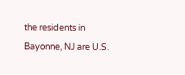the residents in Bayonne, NJ are U.S.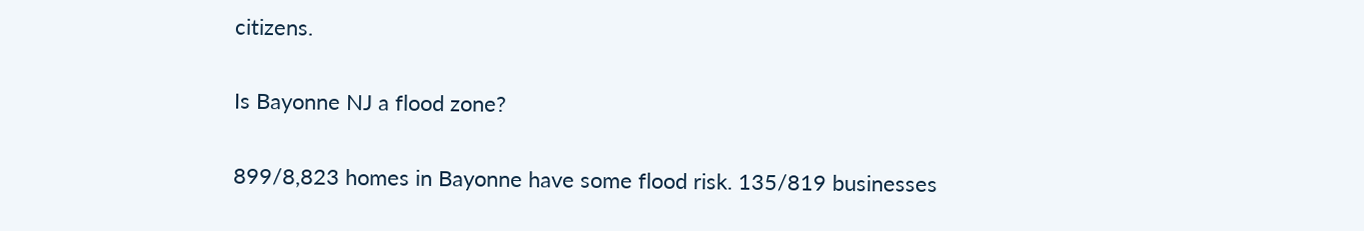citizens.

Is Bayonne NJ a flood zone?

899/8,823 homes in Bayonne have some flood risk. 135/819 businesses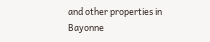and other properties in Bayonne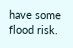have some flood risk.